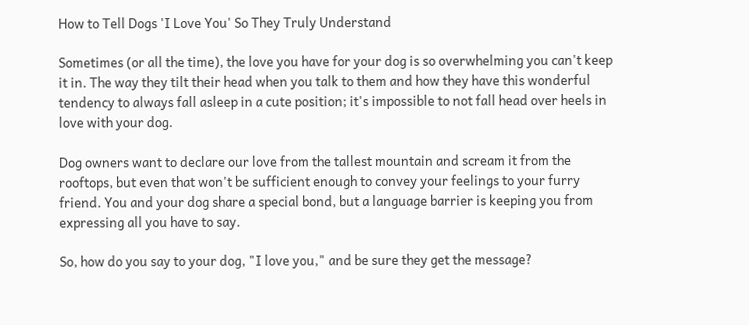How to Tell Dogs 'I Love You' So They Truly Understand

Sometimes (or all the time), the love you have for your dog is so overwhelming you can't keep it in. The way they tilt their head when you talk to them and how they have this wonderful tendency to always fall asleep in a cute position; it's impossible to not fall head over heels in love with your dog.

Dog owners want to declare our love from the tallest mountain and scream it from the rooftops, but even that won't be sufficient enough to convey your feelings to your furry friend. You and your dog share a special bond, but a language barrier is keeping you from expressing all you have to say.

So, how do you say to your dog, "I love you," and be sure they get the message?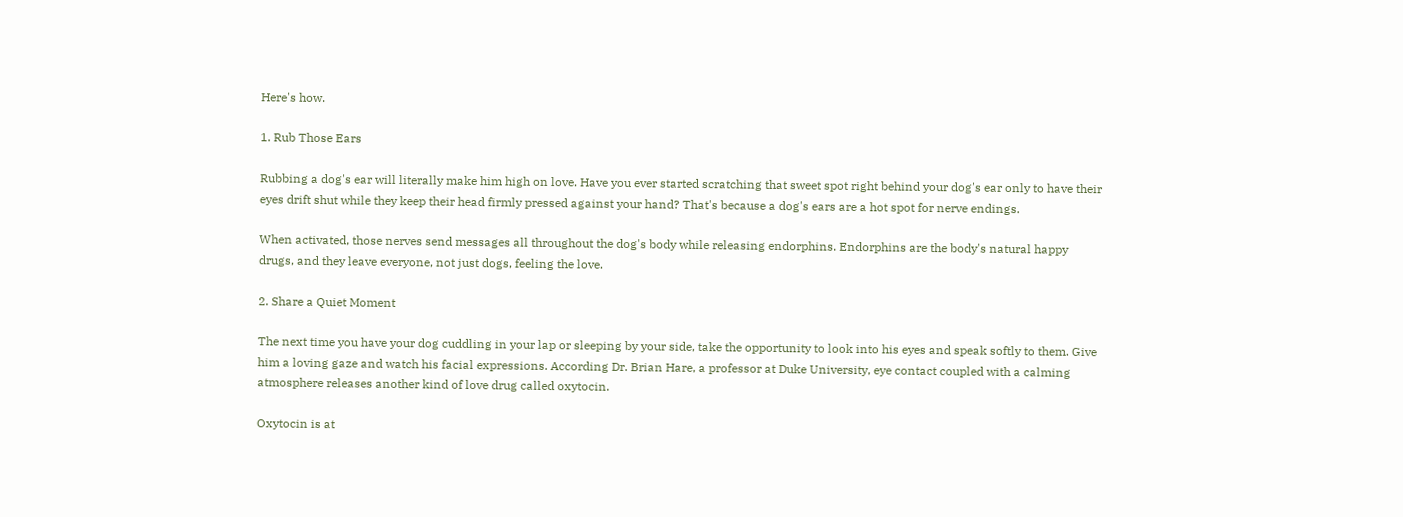Here's how.

1. Rub Those Ears

Rubbing a dog's ear will literally make him high on love. Have you ever started scratching that sweet spot right behind your dog's ear only to have their eyes drift shut while they keep their head firmly pressed against your hand? That's because a dog's ears are a hot spot for nerve endings.

When activated, those nerves send messages all throughout the dog's body while releasing endorphins. Endorphins are the body's natural happy drugs, and they leave everyone, not just dogs, feeling the love.

2. Share a Quiet Moment

The next time you have your dog cuddling in your lap or sleeping by your side, take the opportunity to look into his eyes and speak softly to them. Give him a loving gaze and watch his facial expressions. According Dr. Brian Hare, a professor at Duke University, eye contact coupled with a calming atmosphere releases another kind of love drug called oxytocin.

Oxytocin is at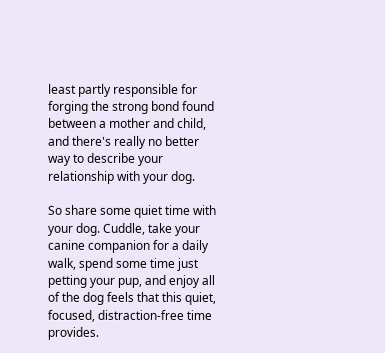least partly responsible for forging the strong bond found between a mother and child, and there's really no better way to describe your relationship with your dog.

So share some quiet time with your dog. Cuddle, take your canine companion for a daily walk, spend some time just petting your pup, and enjoy all of the dog feels that this quiet, focused, distraction-free time provides.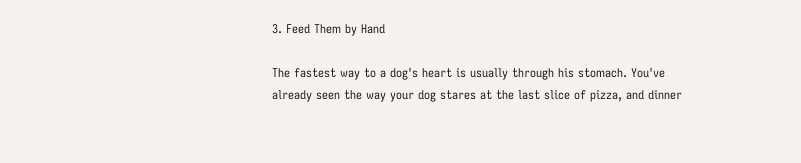3. Feed Them by Hand

The fastest way to a dog's heart is usually through his stomach. You've already seen the way your dog stares at the last slice of pizza, and dinner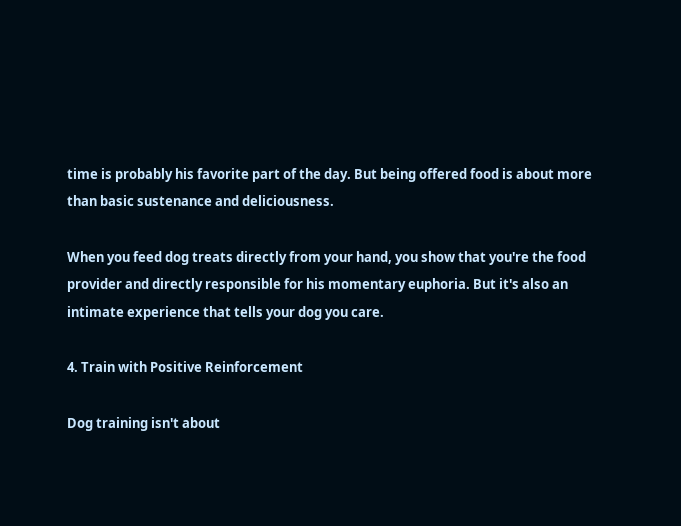time is probably his favorite part of the day. But being offered food is about more than basic sustenance and deliciousness.

When you feed dog treats directly from your hand, you show that you're the food provider and directly responsible for his momentary euphoria. But it's also an intimate experience that tells your dog you care.

4. Train with Positive Reinforcement

Dog training isn't about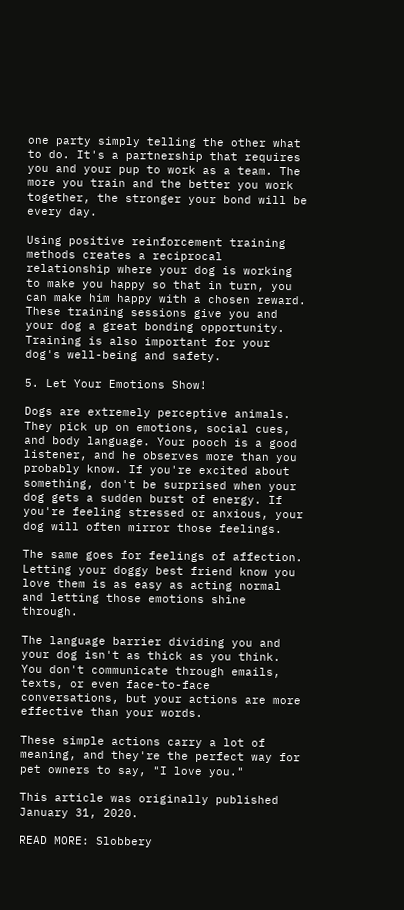one party simply telling the other what to do. It's a partnership that requires you and your pup to work as a team. The more you train and the better you work together, the stronger your bond will be every day.

Using positive reinforcement training methods creates a reciprocal relationship where your dog is working to make you happy so that in turn, you can make him happy with a chosen reward. These training sessions give you and your dog a great bonding opportunity. Training is also important for your dog's well-being and safety.

5. Let Your Emotions Show!

Dogs are extremely perceptive animals. They pick up on emotions, social cues, and body language. Your pooch is a good listener, and he observes more than you probably know. If you're excited about something, don't be surprised when your dog gets a sudden burst of energy. If you're feeling stressed or anxious, your dog will often mirror those feelings.

The same goes for feelings of affection. Letting your doggy best friend know you love them is as easy as acting normal and letting those emotions shine through.

The language barrier dividing you and your dog isn't as thick as you think. You don't communicate through emails, texts, or even face-to-face conversations, but your actions are more effective than your words.

These simple actions carry a lot of meaning, and they're the perfect way for pet owners to say, "I love you."

This article was originally published January 31, 2020.

READ MORE: Slobbery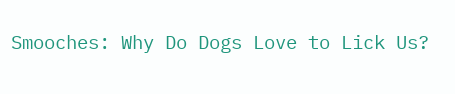Smooches: Why Do Dogs Love to Lick Us?